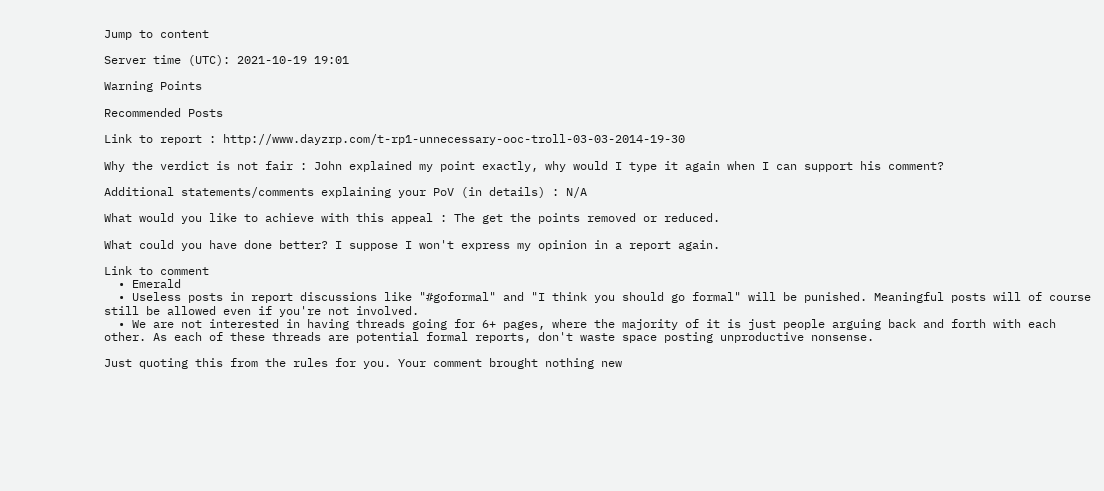Jump to content

Server time (UTC): 2021-10-19 19:01

Warning Points

Recommended Posts

Link to report : http://www.dayzrp.com/t-rp1-unnecessary-ooc-troll-03-03-2014-19-30

Why the verdict is not fair : John explained my point exactly, why would I type it again when I can support his comment?

Additional statements/comments explaining your PoV (in details) : N/A

What would you like to achieve with this appeal : The get the points removed or reduced.

What could you have done better? I suppose I won't express my opinion in a report again.

Link to comment
  • Emerald
  • Useless posts in report discussions like "#goformal" and "I think you should go formal" will be punished. Meaningful posts will of course still be allowed even if you're not involved.
  • We are not interested in having threads going for 6+ pages, where the majority of it is just people arguing back and forth with each other. As each of these threads are potential formal reports, don't waste space posting unproductive nonsense.

Just quoting this from the rules for you. Your comment brought nothing new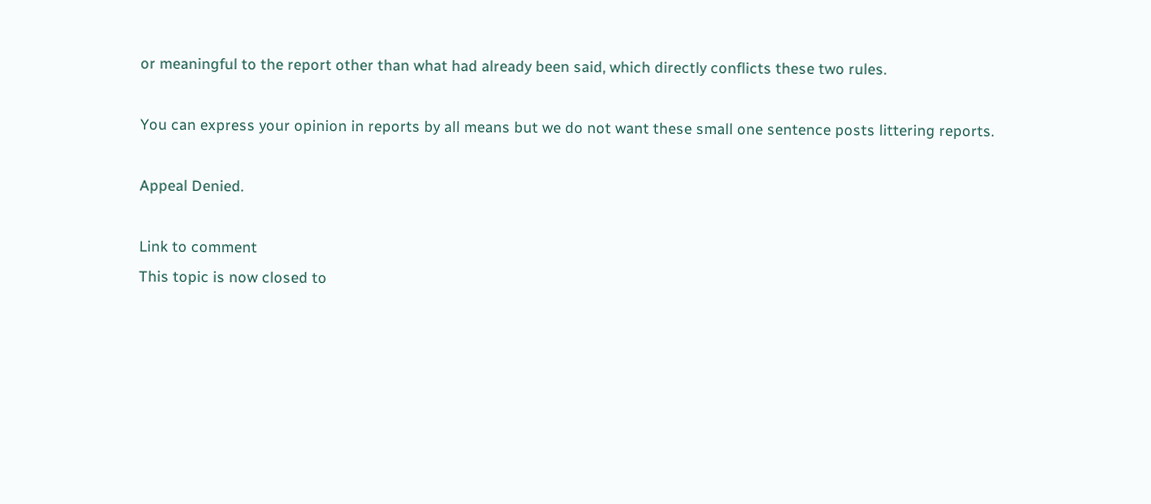or meaningful to the report other than what had already been said, which directly conflicts these two rules.

You can express your opinion in reports by all means but we do not want these small one sentence posts littering reports.

Appeal Denied.

Link to comment
This topic is now closed to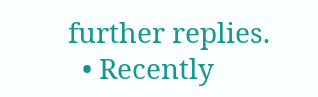further replies.
  • Recently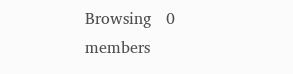Browsing   0 members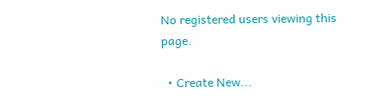No registered users viewing this page.

  • Create New...